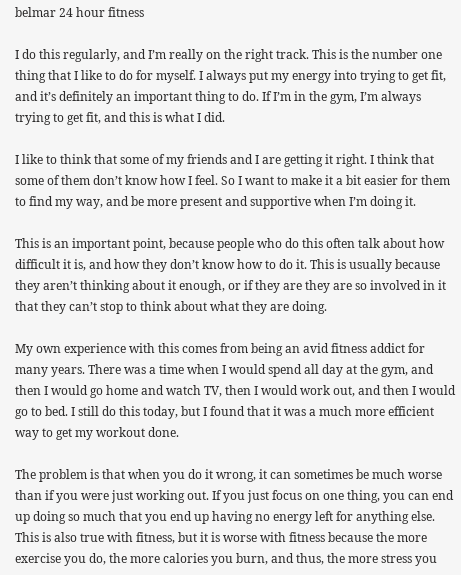belmar 24 hour fitness

I do this regularly, and I’m really on the right track. This is the number one thing that I like to do for myself. I always put my energy into trying to get fit, and it’s definitely an important thing to do. If I’m in the gym, I’m always trying to get fit, and this is what I did.

I like to think that some of my friends and I are getting it right. I think that some of them don’t know how I feel. So I want to make it a bit easier for them to find my way, and be more present and supportive when I’m doing it.

This is an important point, because people who do this often talk about how difficult it is, and how they don’t know how to do it. This is usually because they aren’t thinking about it enough, or if they are they are so involved in it that they can’t stop to think about what they are doing.

My own experience with this comes from being an avid fitness addict for many years. There was a time when I would spend all day at the gym, and then I would go home and watch TV, then I would work out, and then I would go to bed. I still do this today, but I found that it was a much more efficient way to get my workout done.

The problem is that when you do it wrong, it can sometimes be much worse than if you were just working out. If you just focus on one thing, you can end up doing so much that you end up having no energy left for anything else. This is also true with fitness, but it is worse with fitness because the more exercise you do, the more calories you burn, and thus, the more stress you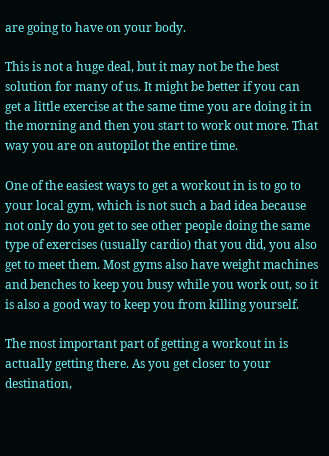are going to have on your body.

This is not a huge deal, but it may not be the best solution for many of us. It might be better if you can get a little exercise at the same time you are doing it in the morning and then you start to work out more. That way you are on autopilot the entire time.

One of the easiest ways to get a workout in is to go to your local gym, which is not such a bad idea because not only do you get to see other people doing the same type of exercises (usually cardio) that you did, you also get to meet them. Most gyms also have weight machines and benches to keep you busy while you work out, so it is also a good way to keep you from killing yourself.

The most important part of getting a workout in is actually getting there. As you get closer to your destination,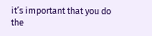it’s important that you do the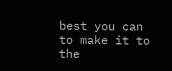best you can to make it to the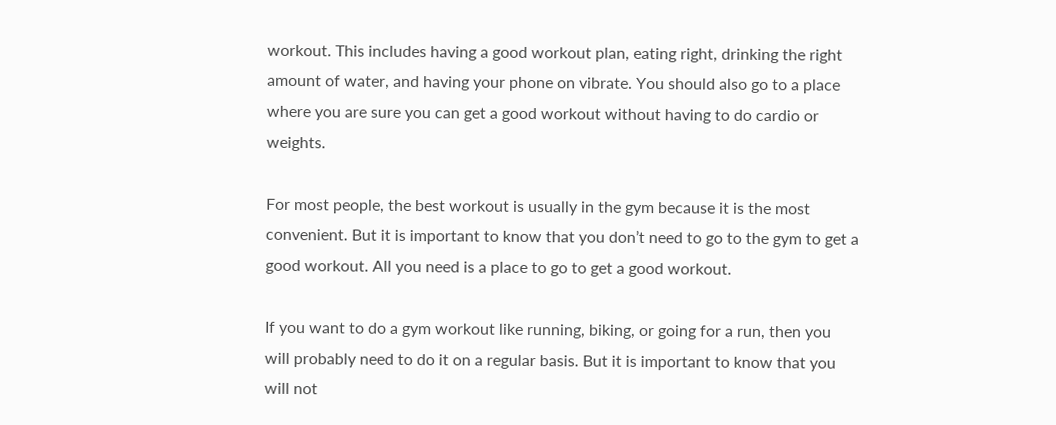workout. This includes having a good workout plan, eating right, drinking the right amount of water, and having your phone on vibrate. You should also go to a place where you are sure you can get a good workout without having to do cardio or weights.

For most people, the best workout is usually in the gym because it is the most convenient. But it is important to know that you don’t need to go to the gym to get a good workout. All you need is a place to go to get a good workout.

If you want to do a gym workout like running, biking, or going for a run, then you will probably need to do it on a regular basis. But it is important to know that you will not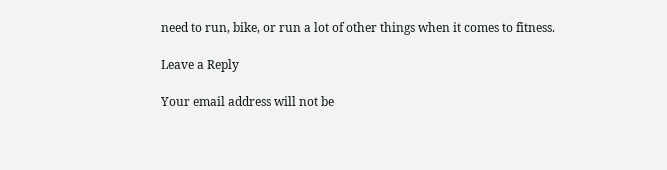need to run, bike, or run a lot of other things when it comes to fitness.

Leave a Reply

Your email address will not be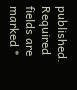published. Required fields are marked *